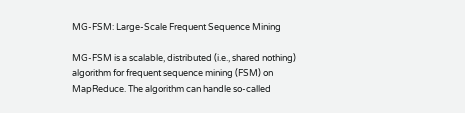MG-FSM: Large-Scale Frequent Sequence Mining

MG-FSM is a scalable, distributed (i.e., shared nothing) algorithm for frequent sequence mining (FSM) on MapReduce. The algorithm can handle so-called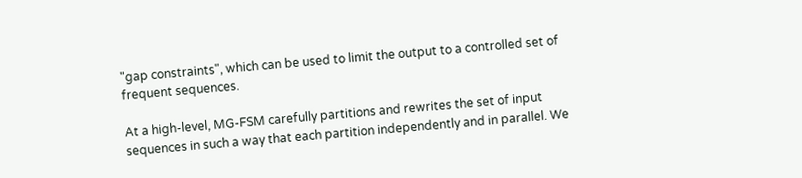"gap constraints", which can be used to limit the output to a controlled set of frequent sequences.

At a high-level, MG-FSM carefully partitions and rewrites the set of input sequences in such a way that each partition independently and in parallel. We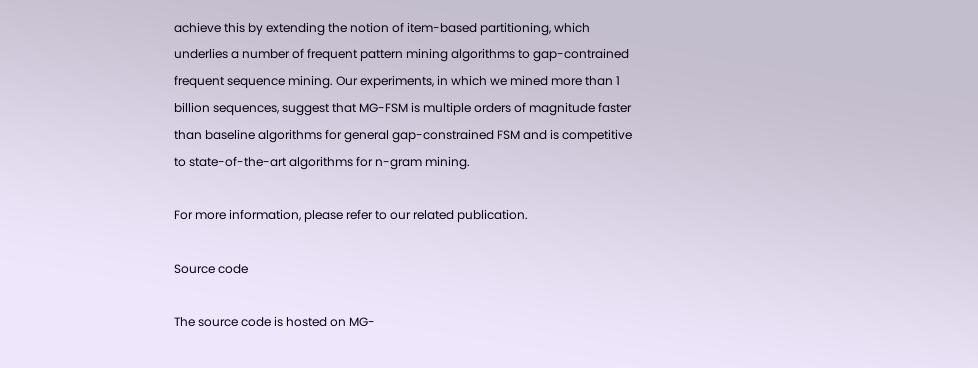achieve this by extending the notion of item-based partitioning, which underlies a number of frequent pattern mining algorithms to gap-contrained frequent sequence mining. Our experiments, in which we mined more than 1 billion sequences, suggest that MG-FSM is multiple orders of magnitude faster than baseline algorithms for general gap-constrained FSM and is competitive to state-of-the-art algorithms for n-gram mining.

For more information, please refer to our related publication.

Source code

The source code is hosted on MG-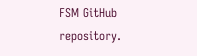FSM GitHub repository.